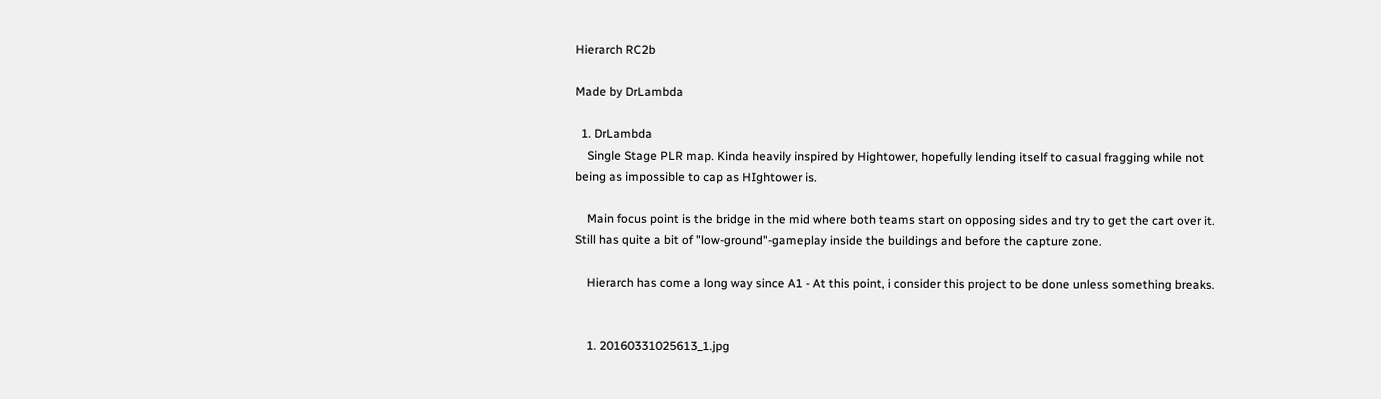Hierarch RC2b

Made by DrLambda

  1. DrLambda
    Single Stage PLR map. Kinda heavily inspired by Hightower, hopefully lending itself to casual fragging while not being as impossible to cap as HIghtower is.

    Main focus point is the bridge in the mid where both teams start on opposing sides and try to get the cart over it. Still has quite a bit of "low-ground"-gameplay inside the buildings and before the capture zone.

    Hierarch has come a long way since A1 - At this point, i consider this project to be done unless something breaks.


    1. 20160331025613_1.jpg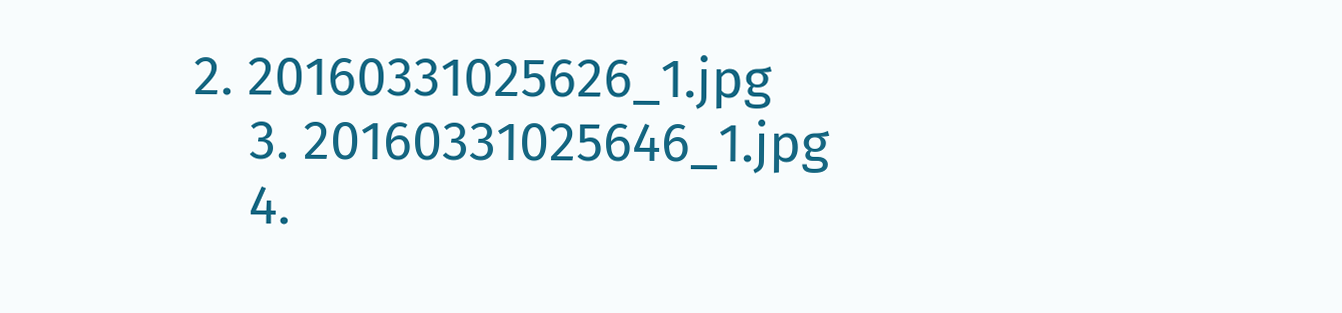2. 20160331025626_1.jpg
    3. 20160331025646_1.jpg
    4.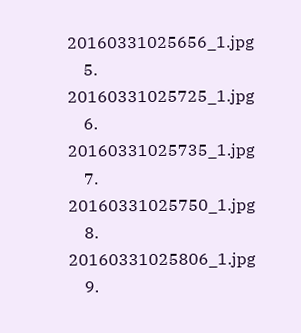20160331025656_1.jpg
    5. 20160331025725_1.jpg
    6. 20160331025735_1.jpg
    7. 20160331025750_1.jpg
    8. 20160331025806_1.jpg
    9.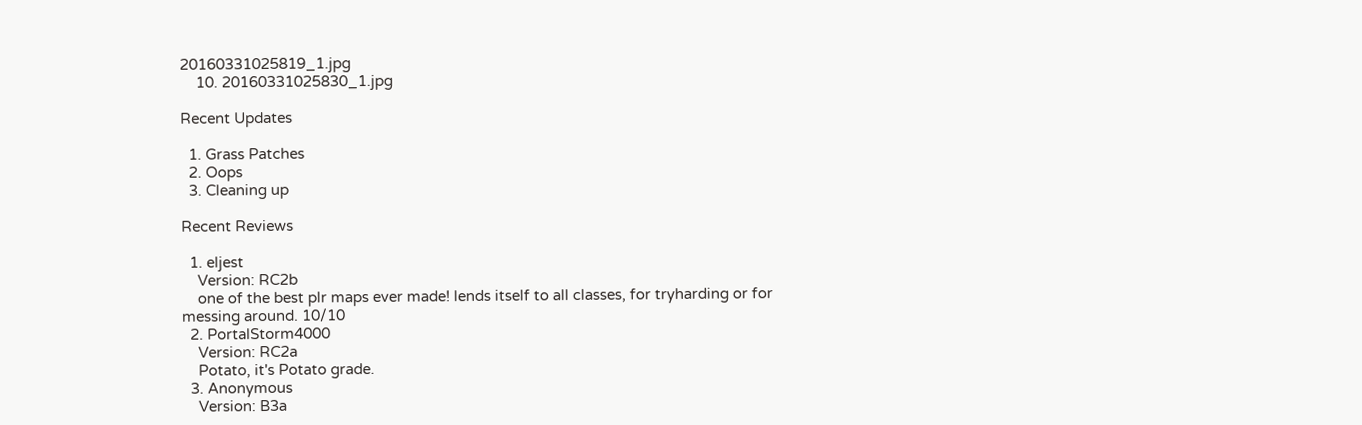20160331025819_1.jpg
    10. 20160331025830_1.jpg

Recent Updates

  1. Grass Patches
  2. Oops
  3. Cleaning up

Recent Reviews

  1. eljest
    Version: RC2b
    one of the best plr maps ever made! lends itself to all classes, for tryharding or for messing around. 10/10
  2. PortalStorm4000
    Version: RC2a
    Potato, it's Potato grade.
  3. Anonymous
    Version: B3a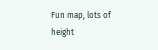Fun map, lots of height